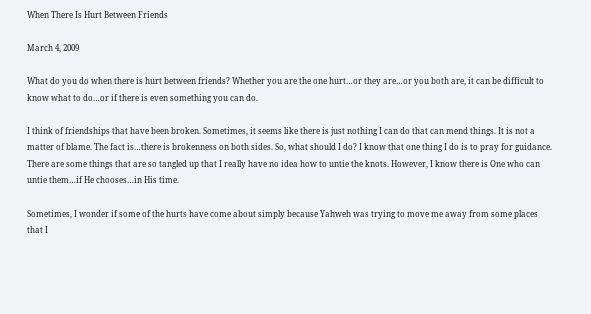When There Is Hurt Between Friends

March 4, 2009

What do you do when there is hurt between friends? Whether you are the one hurt…or they are…or you both are, it can be difficult to know what to do…or if there is even something you can do.

I think of friendships that have been broken. Sometimes, it seems like there is just nothing I can do that can mend things. It is not a matter of blame. The fact is…there is brokenness on both sides. So, what should I do? I know that one thing I do is to pray for guidance. There are some things that are so tangled up that I really have no idea how to untie the knots. However, I know there is One who can untie them…if He chooses…in His time.

Sometimes, I wonder if some of the hurts have come about simply because Yahweh was trying to move me away from some places that I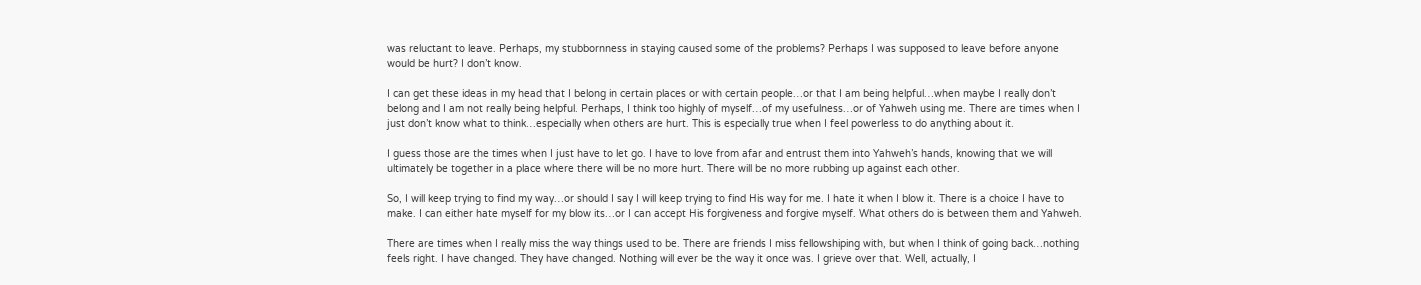was reluctant to leave. Perhaps, my stubbornness in staying caused some of the problems? Perhaps I was supposed to leave before anyone would be hurt? I don’t know.

I can get these ideas in my head that I belong in certain places or with certain people…or that I am being helpful…when maybe I really don’t belong and I am not really being helpful. Perhaps, I think too highly of myself…of my usefulness…or of Yahweh using me. There are times when I just don’t know what to think…especially when others are hurt. This is especially true when I feel powerless to do anything about it.

I guess those are the times when I just have to let go. I have to love from afar and entrust them into Yahweh’s hands, knowing that we will ultimately be together in a place where there will be no more hurt. There will be no more rubbing up against each other.

So, I will keep trying to find my way…or should I say I will keep trying to find His way for me. I hate it when I blow it. There is a choice I have to make. I can either hate myself for my blow its…or I can accept His forgiveness and forgive myself. What others do is between them and Yahweh.

There are times when I really miss the way things used to be. There are friends I miss fellowshiping with, but when I think of going back…nothing feels right. I have changed. They have changed. Nothing will ever be the way it once was. I grieve over that. Well, actually, I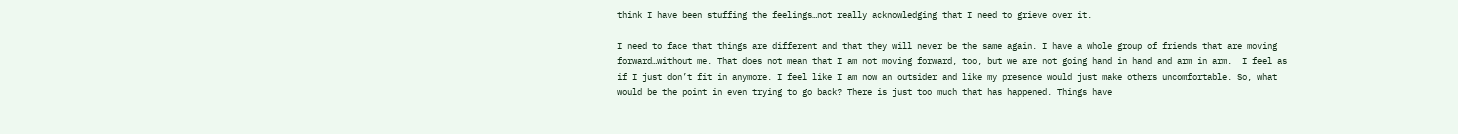think I have been stuffing the feelings…not really acknowledging that I need to grieve over it.

I need to face that things are different and that they will never be the same again. I have a whole group of friends that are moving forward…without me. That does not mean that I am not moving forward, too, but we are not going hand in hand and arm in arm.  I feel as if I just don’t fit in anymore. I feel like I am now an outsider and like my presence would just make others uncomfortable. So, what would be the point in even trying to go back? There is just too much that has happened. Things have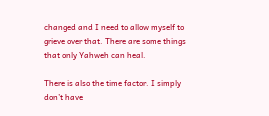changed and I need to allow myself to grieve over that. There are some things that only Yahweh can heal.

There is also the time factor. I simply don’t have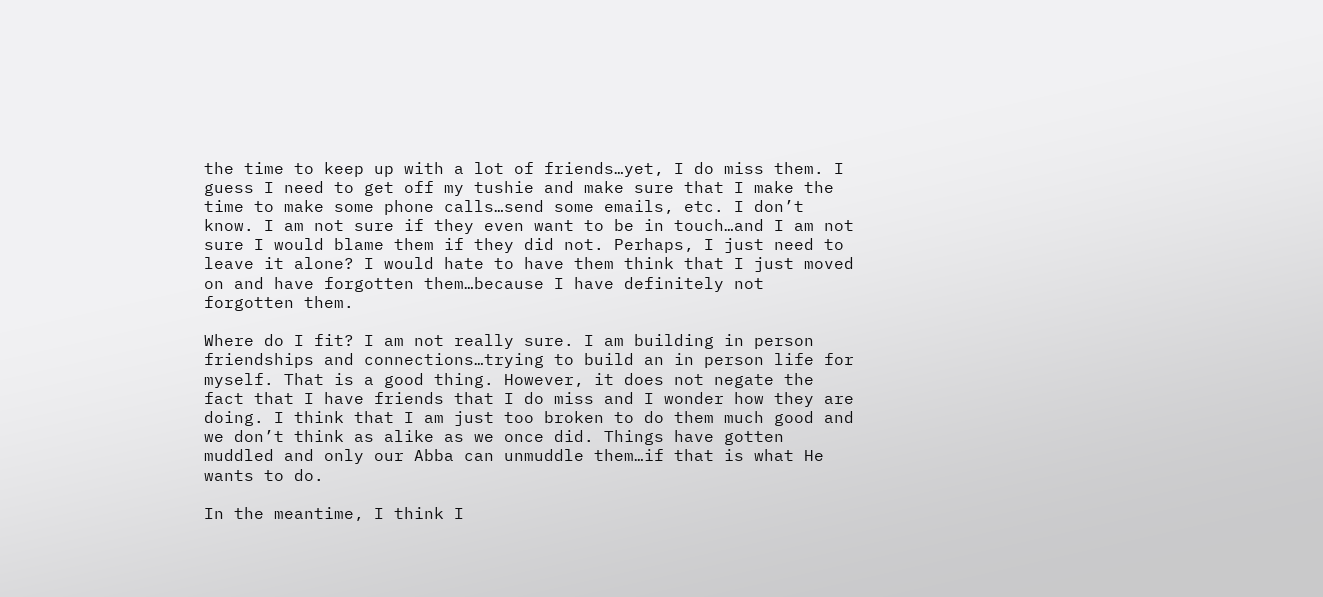the time to keep up with a lot of friends…yet, I do miss them. I guess I need to get off my tushie and make sure that I make the time to make some phone calls…send some emails, etc. I don’t know. I am not sure if they even want to be in touch…and I am not sure I would blame them if they did not. Perhaps, I just need to leave it alone? I would hate to have them think that I just moved on and have forgotten them…because I have definitely not forgotten them.

Where do I fit? I am not really sure. I am building in person friendships and connections…trying to build an in person life for myself. That is a good thing. However, it does not negate the fact that I have friends that I do miss and I wonder how they are doing. I think that I am just too broken to do them much good and we don’t think as alike as we once did. Things have gotten muddled and only our Abba can unmuddle them…if that is what He wants to do.

In the meantime, I think I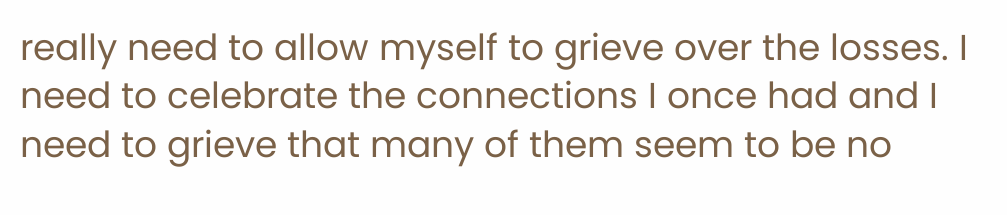really need to allow myself to grieve over the losses. I need to celebrate the connections I once had and I need to grieve that many of them seem to be no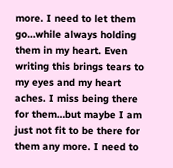more. I need to let them go…while always holding them in my heart. Even writing this brings tears to my eyes and my heart aches. I miss being there for them…but maybe I am just not fit to be there for them any more. I need to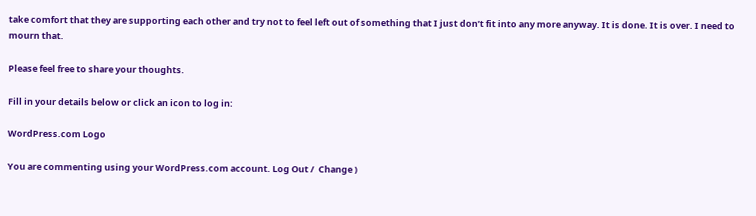take comfort that they are supporting each other and try not to feel left out of something that I just don’t fit into any more anyway. It is done. It is over. I need to mourn that.

Please feel free to share your thoughts.

Fill in your details below or click an icon to log in:

WordPress.com Logo

You are commenting using your WordPress.com account. Log Out /  Change )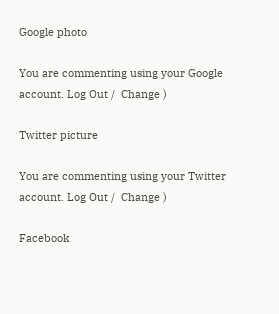Google photo

You are commenting using your Google account. Log Out /  Change )

Twitter picture

You are commenting using your Twitter account. Log Out /  Change )

Facebook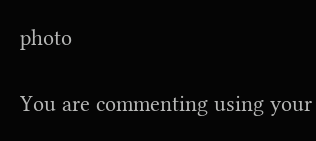photo

You are commenting using your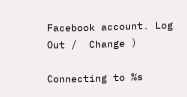Facebook account. Log Out /  Change )

Connecting to %s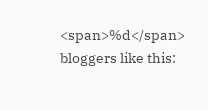<span>%d</span> bloggers like this: